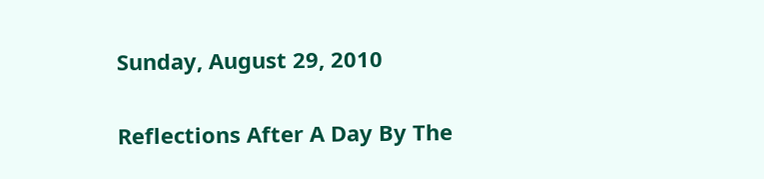Sunday, August 29, 2010

Reflections After A Day By The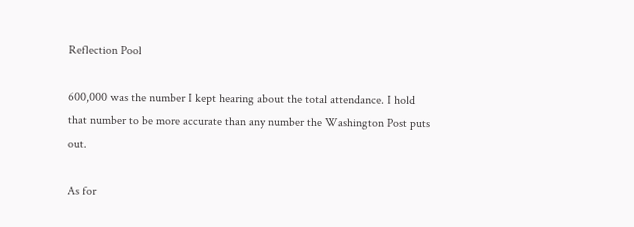Reflection Pool

600,000 was the number I kept hearing about the total attendance. I hold that number to be more accurate than any number the Washington Post puts out.

As for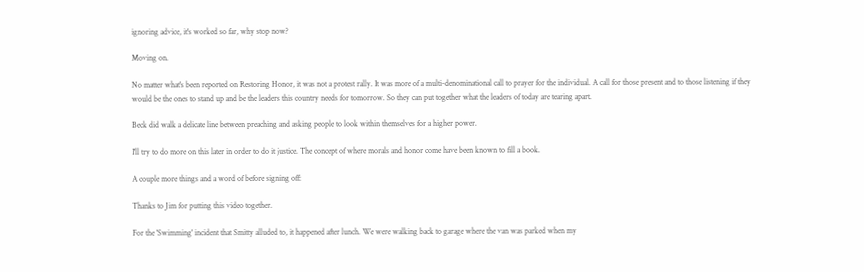ignoring advice, it's worked so far, why stop now?

Moving on.

No matter what's been reported on Restoring Honor, it was not a protest rally. It was more of a multi-denominational call to prayer for the individual. A call for those present and to those listening if they would be the ones to stand up and be the leaders this country needs for tomorrow. So they can put together what the leaders of today are tearing apart.

Beck did walk a delicate line between preaching and asking people to look within themselves for a higher power.

I'll try to do more on this later in order to do it justice. The concept of where morals and honor come have been known to fill a book.

A couple more things and a word of before signing off:

Thanks to Jim for putting this video together.

For the 'Swimming' incident that Smitty alluded to, it happened after lunch. We were walking back to garage where the van was parked when my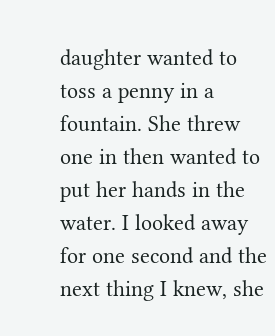daughter wanted to toss a penny in a fountain. She threw one in then wanted to put her hands in the water. I looked away for one second and the next thing I knew, she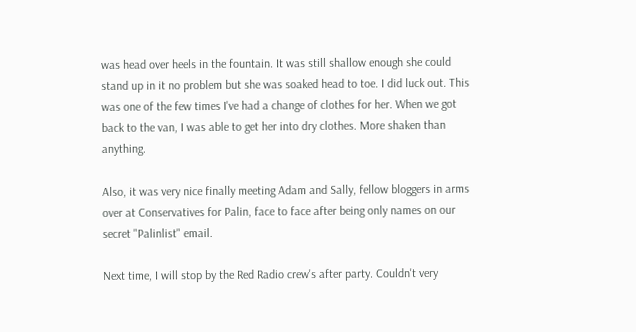was head over heels in the fountain. It was still shallow enough she could stand up in it no problem but she was soaked head to toe. I did luck out. This was one of the few times I've had a change of clothes for her. When we got back to the van, I was able to get her into dry clothes. More shaken than anything.

Also, it was very nice finally meeting Adam and Sally, fellow bloggers in arms over at Conservatives for Palin, face to face after being only names on our secret "Palinlist" email.

Next time, I will stop by the Red Radio crew's after party. Couldn't very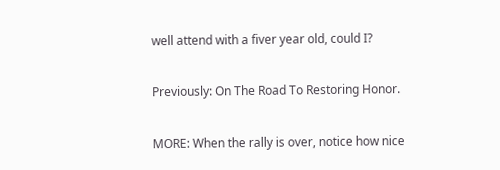well attend with a fiver year old, could I?

Previously: On The Road To Restoring Honor.

MORE: When the rally is over, notice how nice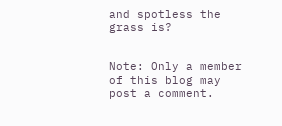and spotless the grass is?


Note: Only a member of this blog may post a comment.